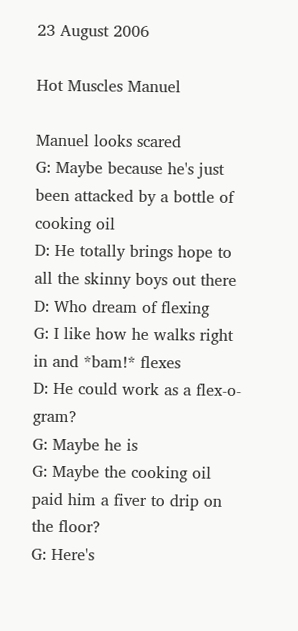23 August 2006

Hot Muscles Manuel

Manuel looks scared
G: Maybe because he's just been attacked by a bottle of cooking oil
D: He totally brings hope to all the skinny boys out there
D: Who dream of flexing
G: I like how he walks right in and *bam!* flexes
D: He could work as a flex-o-gram?
G: Maybe he is
G: Maybe the cooking oil paid him a fiver to drip on the floor?
G: Here's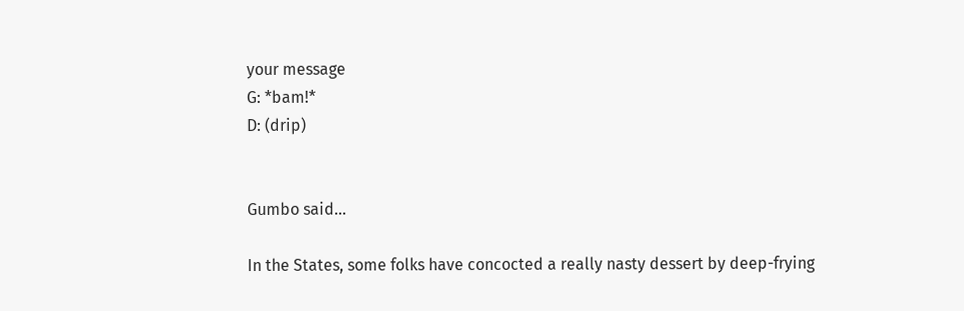your message
G: *bam!*
D: (drip)


Gumbo said...

In the States, some folks have concocted a really nasty dessert by deep-frying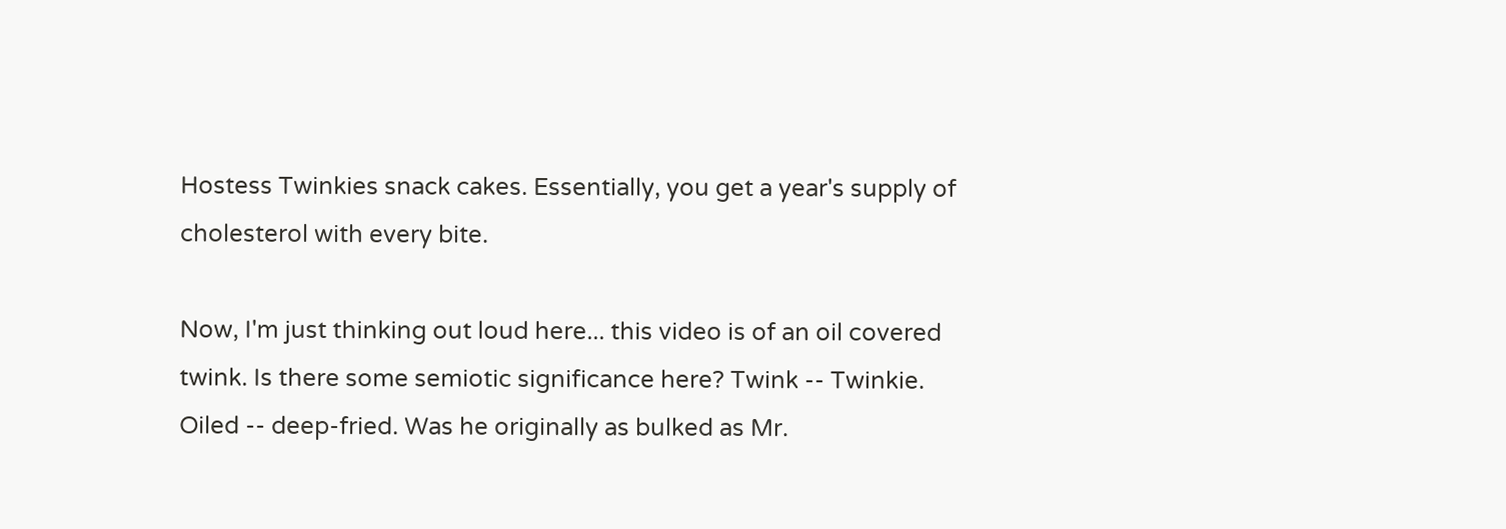Hostess Twinkies snack cakes. Essentially, you get a year's supply of cholesterol with every bite.

Now, I'm just thinking out loud here... this video is of an oil covered twink. Is there some semiotic significance here? Twink -- Twinkie. Oiled -- deep-fried. Was he originally as bulked as Mr.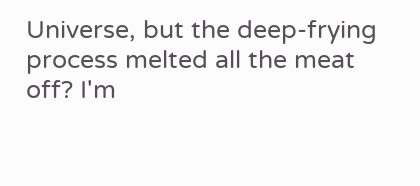Universe, but the deep-frying process melted all the meat off? I'm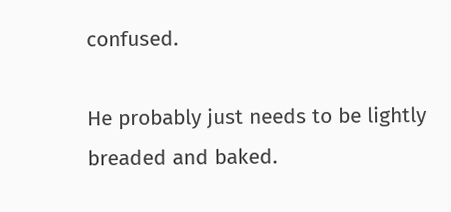confused.

He probably just needs to be lightly breaded and baked.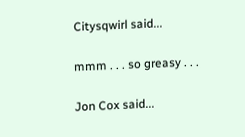Citysqwirl said...

mmm . . . so greasy . . .

Jon Cox said...